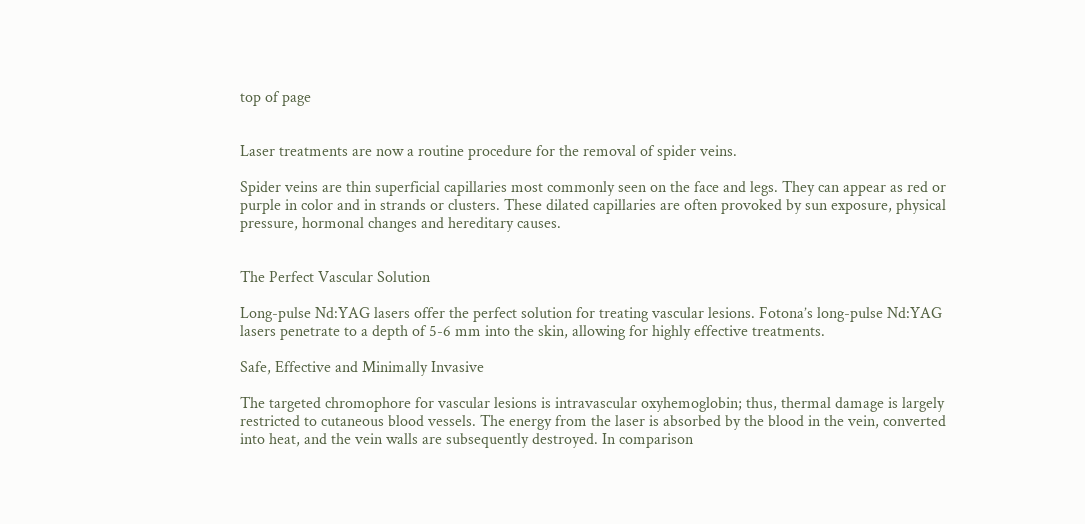top of page


Laser treatments are now a routine procedure for the removal of spider veins.

Spider veins are thin superficial capillaries most commonly seen on the face and legs. They can appear as red or purple in color and in strands or clusters. These dilated capillaries are often provoked by sun exposure, physical pressure, hormonal changes and hereditary causes.


The Perfect Vascular Solution

Long-pulse Nd:YAG lasers offer the perfect solution for treating vascular lesions. Fotona’s long-pulse Nd:YAG lasers penetrate to a depth of 5-6 mm into the skin, allowing for highly effective treatments.

Safe, Effective and Minimally Invasive

The targeted chromophore for vascular lesions is intravascular oxyhemoglobin; thus, thermal damage is largely restricted to cutaneous blood vessels. The energy from the laser is absorbed by the blood in the vein, converted into heat, and the vein walls are subsequently destroyed. In comparison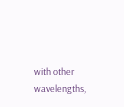with other wavelengths,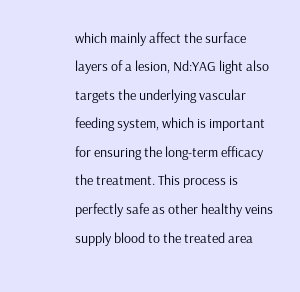which mainly affect the surface layers of a lesion, Nd:YAG light also targets the underlying vascular feeding system, which is important for ensuring the long-term efficacy the treatment. This process is perfectly safe as other healthy veins supply blood to the treated area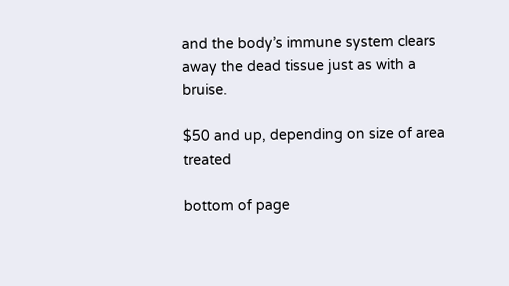and the body’s immune system clears away the dead tissue just as with a bruise.

$50 and up, depending on size of area treated

bottom of page